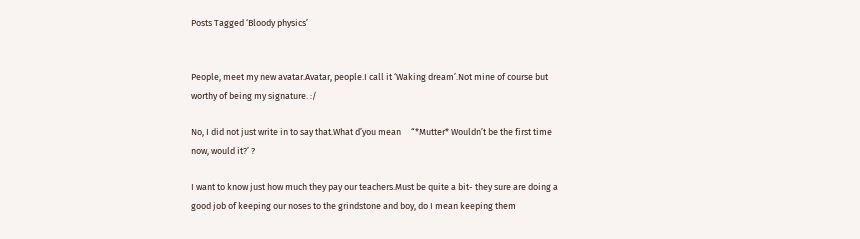Posts Tagged ‘Bloody physics’


People, meet my new avatar.Avatar, people.I call it ‘Waking dream’.Not mine of course but worthy of being my signature. :/

No, I did not just write in to say that.What d’you mean     “*Mutter* Wouldn’t be the first time now, would it?’ ?

I want to know just how much they pay our teachers.Must be quite a bit- they sure are doing a good job of keeping our noses to the grindstone and boy, do I mean keeping them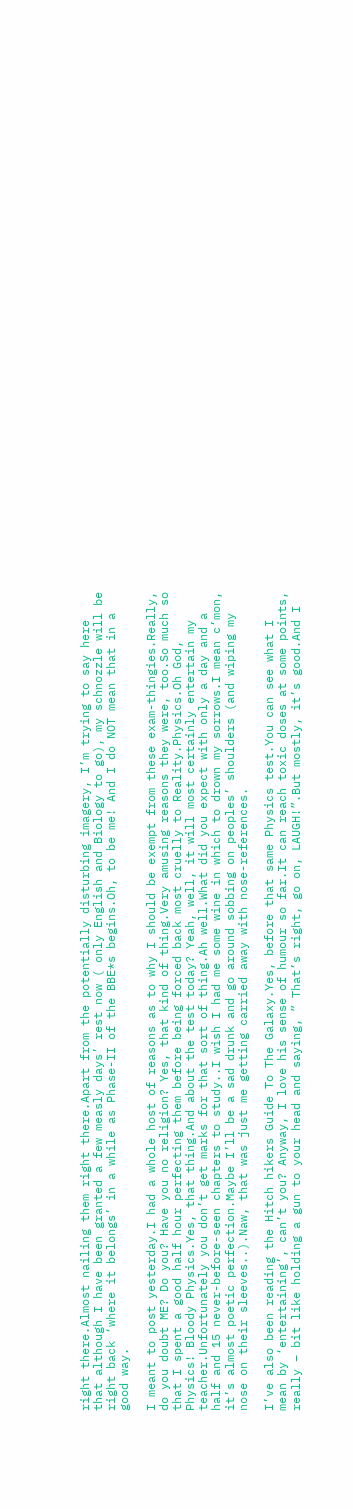right there.Almost nailing them right there.Apart from the potentially disturbing imagery, I’m trying to say here that although I have been granted a few measly days’ rest now ( only English and Biology to go), my schnozzle will be right back ‘where it belongs’ in a while as Phase-II of the BBE*s begins.Oh, to be me! And I do NOT mean that in a good way.

I meant to post yesterday.I had a whole host of reasons as to why I should be exempt from these exam-thingies.Really, do you doubt ME? Do you? Have you no religion? Yes, that kind of thing.Very amusing reasons they were, too.So much so that I spent a good half hour perfecting them before being forced back most cruelly to Reality.Physics.Oh God, Physics! Bloody Physics.Yes, that thing.And about the test today? Yeah, well, it will most certainly entertain my teacher.Unfortunately you don’t get marks for that sort of thing.Ah well.What did you expect with only a day and a half and 15 never-before-seen chapters to study..I wish I had me some wine in which to drown my sorrows.I mean c’mon, it’s almost poetic perfection.Maybe I’ll be a sad drunk and go around sobbing on peoples’ shoulders (and wiping my nose on their sleeves..).Naw, that was just me getting carried away with nose-references.

I’ve also been reading the Hitch hikers Guide To The Galaxy.Yes, before that same Physics test.You can see what I mean by ‘entertaining’, can’t you? Anyway, I love his sense of humour so far.It can reach toxic doses at some points, really – bit like holding a gun to your head and saying, ” That’s right, go on, LAUGH!”.But mostly, it’s good.And I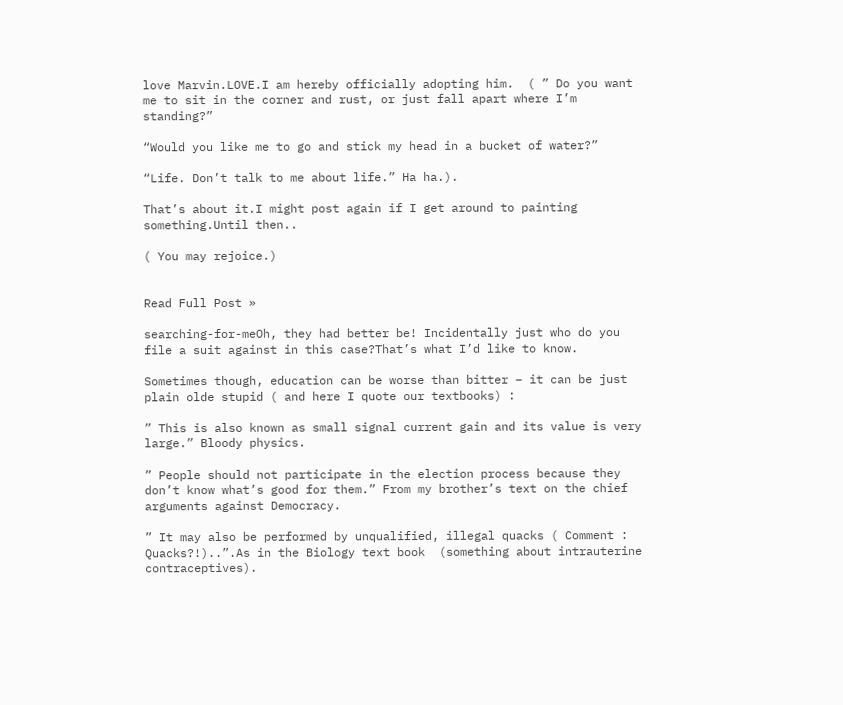love Marvin.LOVE.I am hereby officially adopting him.  ( ” Do you want me to sit in the corner and rust, or just fall apart where I’m standing?”

“Would you like me to go and stick my head in a bucket of water?”

“Life. Don’t talk to me about life.” Ha ha.).

That’s about it.I might post again if I get around to painting something.Until then..

( You may rejoice.)


Read Full Post »

searching-for-meOh, they had better be! Incidentally just who do you file a suit against in this case?That’s what I’d like to know.

Sometimes though, education can be worse than bitter – it can be just plain olde stupid ( and here I quote our textbooks) :

” This is also known as small signal current gain and its value is very large.” Bloody physics.

” People should not participate in the election process because they don’t know what’s good for them.” From my brother’s text on the chief arguments against Democracy.

” It may also be performed by unqualified, illegal quacks ( Comment : Quacks?!)..”.As in the Biology text book  (something about intrauterine contraceptives).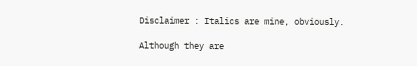Disclaimer : Italics are mine, obviously.

Although they are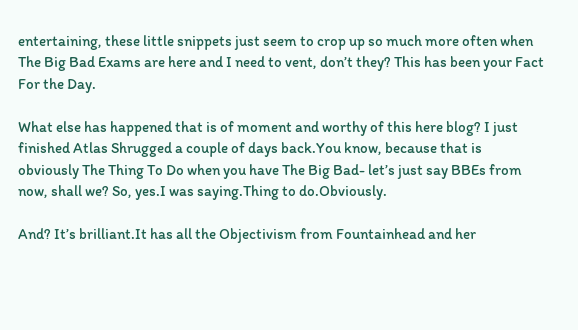entertaining, these little snippets just seem to crop up so much more often when The Big Bad Exams are here and I need to vent, don’t they? This has been your Fact For the Day.

What else has happened that is of moment and worthy of this here blog? I just finished Atlas Shrugged a couple of days back.You know, because that is obviously The Thing To Do when you have The Big Bad- let’s just say BBEs from now, shall we? So, yes.I was saying.Thing to do.Obviously.

And? It’s brilliant.It has all the Objectivism from Fountainhead and her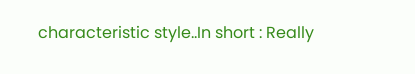characteristic style..In short : Really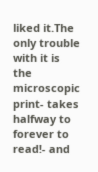liked it.The only trouble with it is the microscopic print- takes halfway to forever to read!- and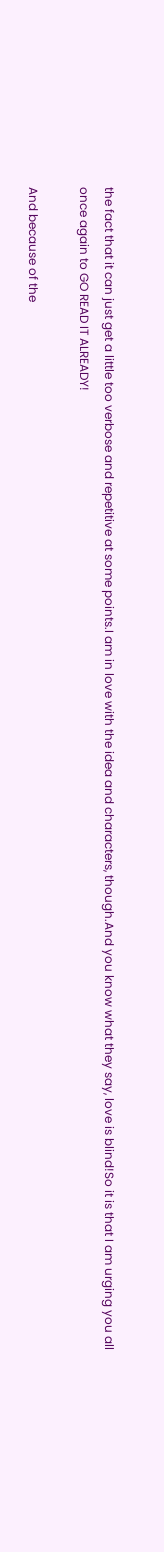the fact that it can just get a little too verbose and repetitive at some points.I am in love with the idea and characters, though.And you know what they say, love is blind!So it is that I am urging you all once again to GO READ IT ALREADY!

And because of the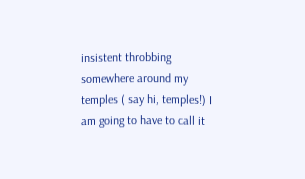insistent throbbing somewhere around my temples ( say hi, temples!) I am going to have to call it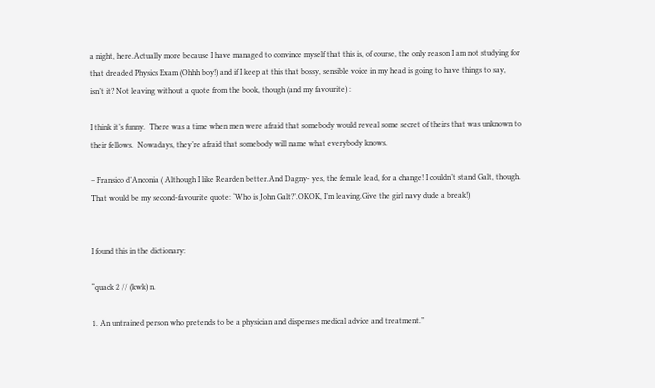a night, here.Actually more because I have managed to convince myself that this is, of course, the only reason I am not studying for that dreaded Physics Exam (Ohhh boy!) and if I keep at this that bossy, sensible voice in my head is going to have things to say, isn’t it? Not leaving without a quote from the book, though (and my favourite) :

I think it’s funny.  There was a time when men were afraid that somebody would reveal some secret of theirs that was unknown to their fellows.  Nowadays, they’re afraid that somebody will name what everybody knows.

– Fransico d’Anconia ( Although I like Rearden better.And Dagny- yes, the female lead, for a change! I couldn’t stand Galt, though. That would be my second-favourite quote: ‘Who is John Galt?’.OKOK, I’m leaving.Give the girl navy dude a break!)


I found this in the dictionary:

“quack 2 // (kwk) n.

1. An untrained person who pretends to be a physician and dispenses medical advice and treatment.”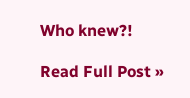Who knew?!

Read Full Post »